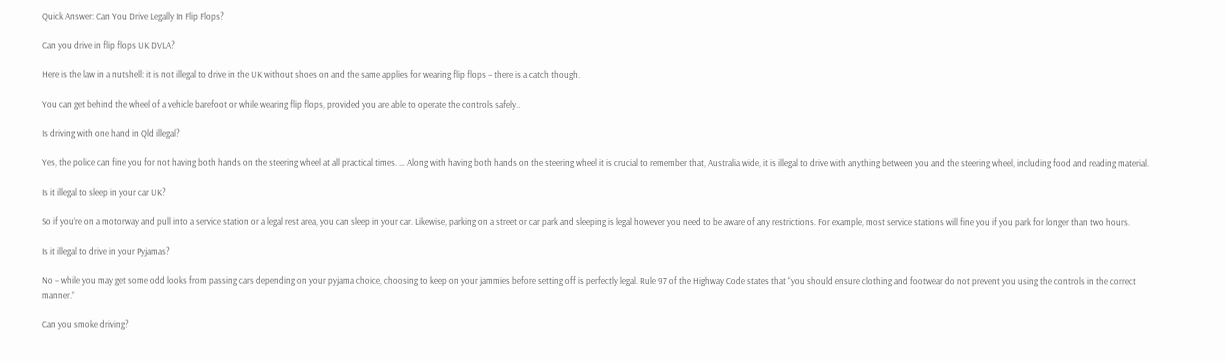Quick Answer: Can You Drive Legally In Flip Flops?

Can you drive in flip flops UK DVLA?

Here is the law in a nutshell: it is not illegal to drive in the UK without shoes on and the same applies for wearing flip flops – there is a catch though.

You can get behind the wheel of a vehicle barefoot or while wearing flip flops, provided you are able to operate the controls safely..

Is driving with one hand in Qld illegal?

Yes, the police can fine you for not having both hands on the steering wheel at all practical times. … Along with having both hands on the steering wheel it is crucial to remember that, Australia wide, it is illegal to drive with anything between you and the steering wheel, including food and reading material.

Is it illegal to sleep in your car UK?

So if you’re on a motorway and pull into a service station or a legal rest area, you can sleep in your car. Likewise, parking on a street or car park and sleeping is legal however you need to be aware of any restrictions. For example, most service stations will fine you if you park for longer than two hours.

Is it illegal to drive in your Pyjamas?

No – while you may get some odd looks from passing cars depending on your pyjama choice, choosing to keep on your jammies before setting off is perfectly legal. Rule 97 of the Highway Code states that “you should ensure clothing and footwear do not prevent you using the controls in the correct manner.”

Can you smoke driving?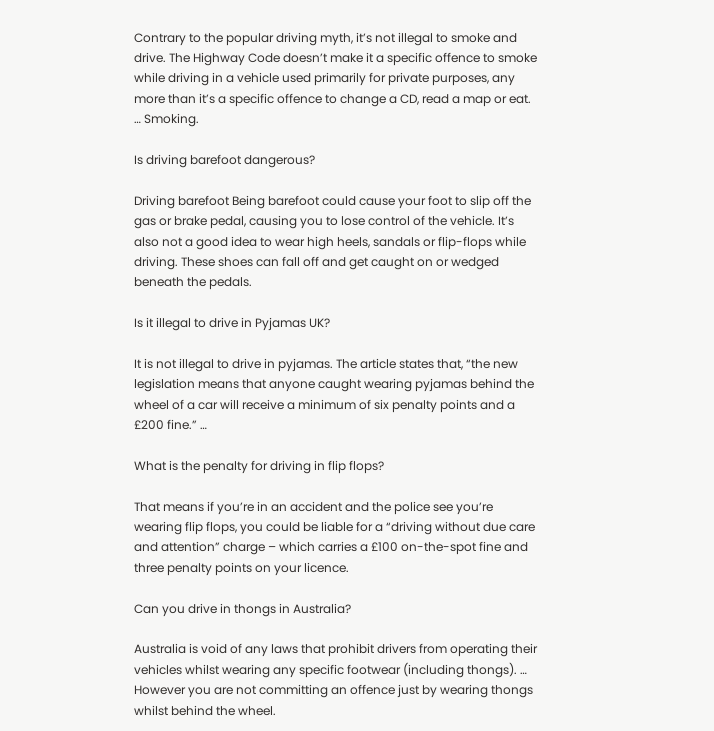Contrary to the popular driving myth, it’s not illegal to smoke and drive. The Highway Code doesn’t make it a specific offence to smoke while driving in a vehicle used primarily for private purposes, any more than it’s a specific offence to change a CD, read a map or eat. … Smoking.

Is driving barefoot dangerous?

Driving barefoot Being barefoot could cause your foot to slip off the gas or brake pedal, causing you to lose control of the vehicle. It’s also not a good idea to wear high heels, sandals or flip-flops while driving. These shoes can fall off and get caught on or wedged beneath the pedals.

Is it illegal to drive in Pyjamas UK?

It is not illegal to drive in pyjamas. The article states that, “the new legislation means that anyone caught wearing pyjamas behind the wheel of a car will receive a minimum of six penalty points and a £200 fine.” …

What is the penalty for driving in flip flops?

That means if you’re in an accident and the police see you’re wearing flip flops, you could be liable for a “driving without due care and attention” charge – which carries a £100 on-the-spot fine and three penalty points on your licence.

Can you drive in thongs in Australia?

Australia is void of any laws that prohibit drivers from operating their vehicles whilst wearing any specific footwear (including thongs). … However you are not committing an offence just by wearing thongs whilst behind the wheel.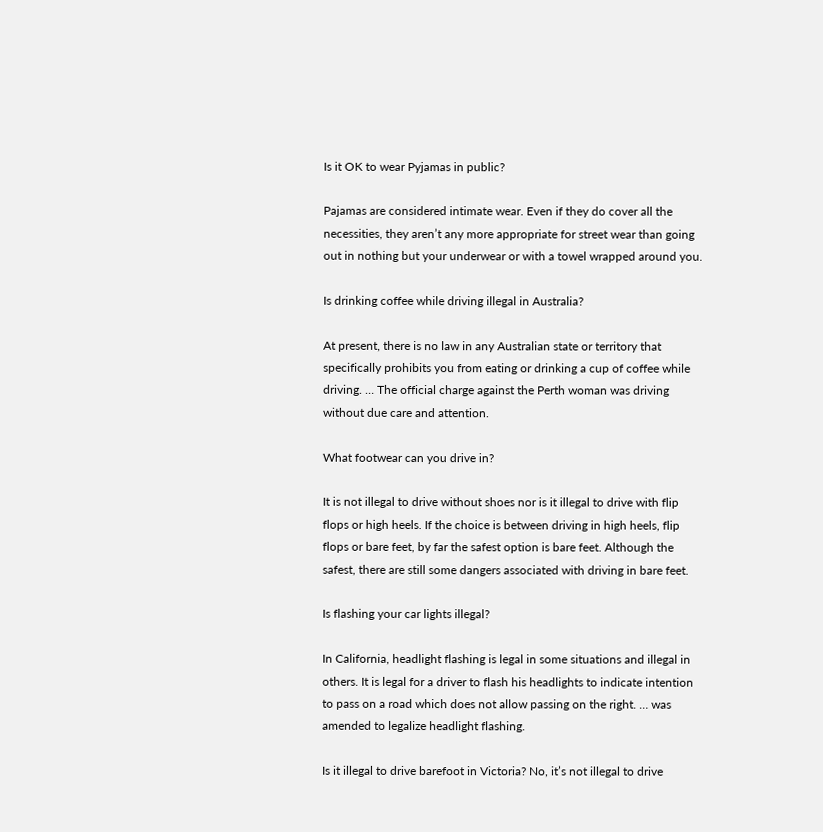Is it OK to wear Pyjamas in public?

Pajamas are considered intimate wear. Even if they do cover all the necessities, they aren’t any more appropriate for street wear than going out in nothing but your underwear or with a towel wrapped around you.

Is drinking coffee while driving illegal in Australia?

At present, there is no law in any Australian state or territory that specifically prohibits you from eating or drinking a cup of coffee while driving. … The official charge against the Perth woman was driving without due care and attention.

What footwear can you drive in?

It is not illegal to drive without shoes nor is it illegal to drive with flip flops or high heels. If the choice is between driving in high heels, flip flops or bare feet, by far the safest option is bare feet. Although the safest, there are still some dangers associated with driving in bare feet.

Is flashing your car lights illegal?

In California, headlight flashing is legal in some situations and illegal in others. It is legal for a driver to flash his headlights to indicate intention to pass on a road which does not allow passing on the right. … was amended to legalize headlight flashing.

Is it illegal to drive barefoot in Victoria? No, it’s not illegal to drive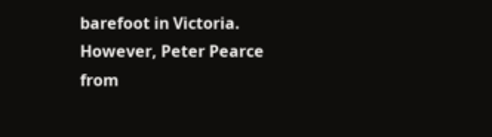barefoot in Victoria. However, Peter Pearce from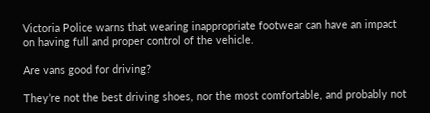Victoria Police warns that wearing inappropriate footwear can have an impact on having full and proper control of the vehicle.

Are vans good for driving?

They’re not the best driving shoes, nor the most comfortable, and probably not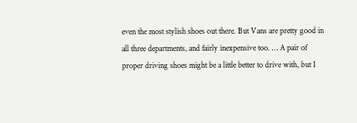even the most stylish shoes out there. But Vans are pretty good in all three departments, and fairly inexpensive too. … A pair of proper driving shoes might be a little better to drive with, but I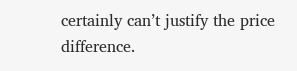certainly can’t justify the price difference.